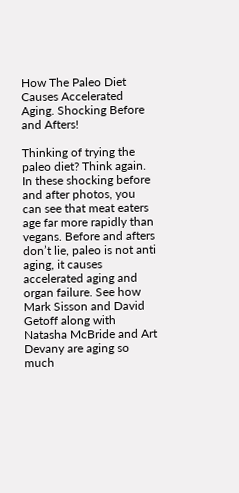How The Paleo Diet Causes Accelerated Aging. Shocking Before and Afters!

Thinking of trying the paleo diet? Think again. In these shocking before and after photos, you can see that meat eaters age far more rapidly than vegans. Before and afters don’t lie, paleo is not anti aging, it causes accelerated aging and organ failure. See how Mark Sisson and David Getoff along with Natasha McBride and Art Devany are aging so much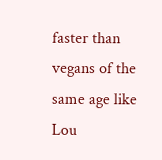faster than vegans of the same age like Lou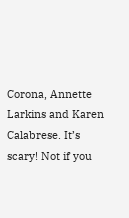Corona, Annette Larkins and Karen Calabrese. It’s scary! Not if you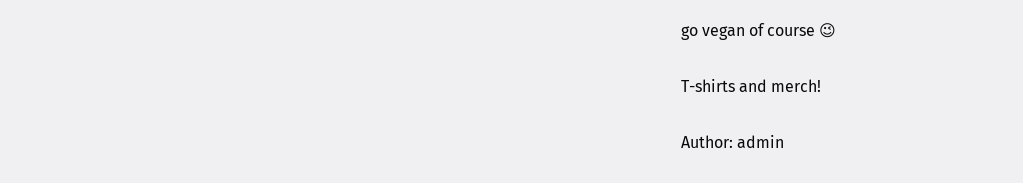go vegan of course 😉

T-shirts and merch!

Author: admin